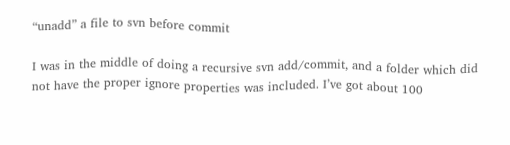“unadd” a file to svn before commit

I was in the middle of doing a recursive svn add/commit, and a folder which did not have the proper ignore properties was included. I’ve got about 100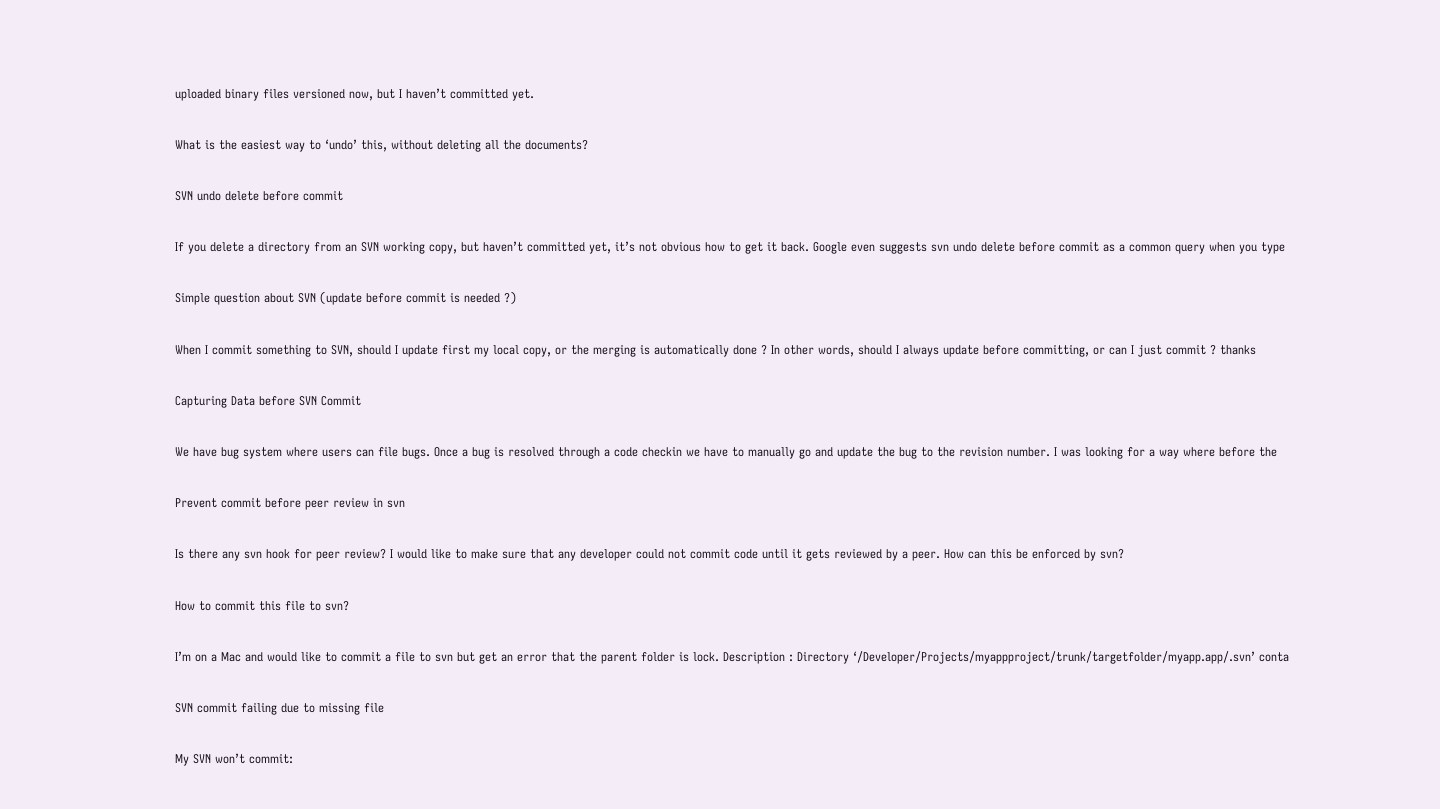uploaded binary files versioned now, but I haven’t committed yet.

What is the easiest way to ‘undo’ this, without deleting all the documents?

SVN undo delete before commit

If you delete a directory from an SVN working copy, but haven’t committed yet, it’s not obvious how to get it back. Google even suggests svn undo delete before commit as a common query when you type

Simple question about SVN (update before commit is needed ?)

When I commit something to SVN, should I update first my local copy, or the merging is automatically done ? In other words, should I always update before committing, or can I just commit ? thanks

Capturing Data before SVN Commit

We have bug system where users can file bugs. Once a bug is resolved through a code checkin we have to manually go and update the bug to the revision number. I was looking for a way where before the

Prevent commit before peer review in svn

Is there any svn hook for peer review? I would like to make sure that any developer could not commit code until it gets reviewed by a peer. How can this be enforced by svn?

How to commit this file to svn?

I’m on a Mac and would like to commit a file to svn but get an error that the parent folder is lock. Description : Directory ‘/Developer/Projects/myappproject/trunk/targetfolder/myapp.app/.svn’ conta

SVN commit failing due to missing file

My SVN won’t commit: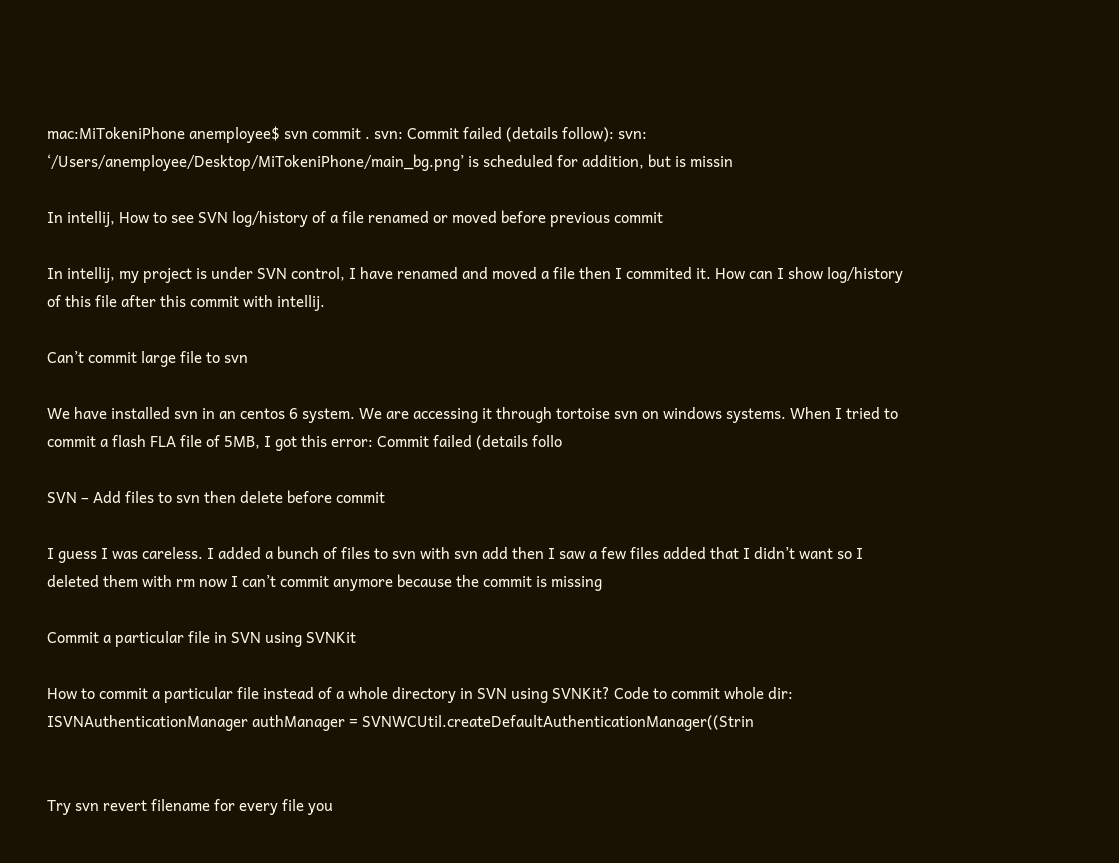mac:MiTokeniPhone anemployee$ svn commit . svn: Commit failed (details follow): svn: ‘/Users/anemployee/Desktop/MiTokeniPhone/main_bg.png’ is scheduled for addition, but is missin

In intellij, How to see SVN log/history of a file renamed or moved before previous commit

In intellij, my project is under SVN control, I have renamed and moved a file then I commited it. How can I show log/history of this file after this commit with intellij.

Can’t commit large file to svn

We have installed svn in an centos 6 system. We are accessing it through tortoise svn on windows systems. When I tried to commit a flash FLA file of 5MB, I got this error: Commit failed (details follo

SVN – Add files to svn then delete before commit

I guess I was careless. I added a bunch of files to svn with svn add then I saw a few files added that I didn’t want so I deleted them with rm now I can’t commit anymore because the commit is missing

Commit a particular file in SVN using SVNKit

How to commit a particular file instead of a whole directory in SVN using SVNKit? Code to commit whole dir: ISVNAuthenticationManager authManager = SVNWCUtil.createDefaultAuthenticationManager((Strin


Try svn revert filename for every file you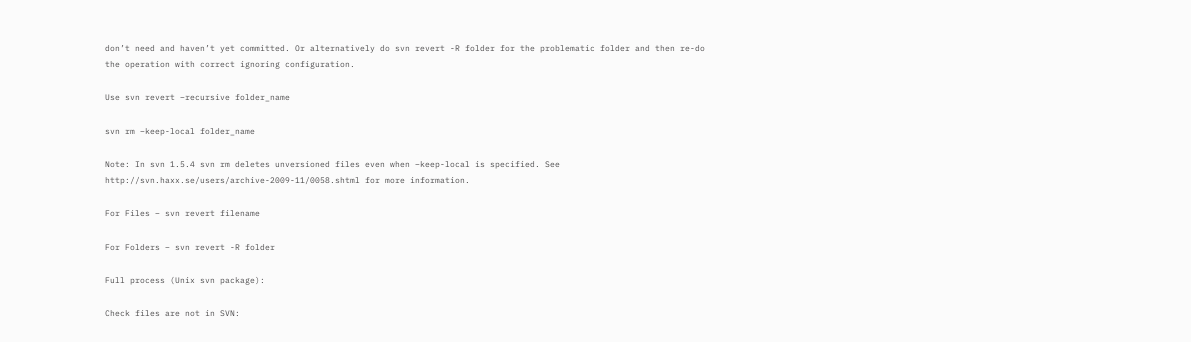don’t need and haven’t yet committed. Or alternatively do svn revert -R folder for the problematic folder and then re-do the operation with correct ignoring configuration.

Use svn revert –recursive folder_name

svn rm –keep-local folder_name

Note: In svn 1.5.4 svn rm deletes unversioned files even when –keep-local is specified. See http://svn.haxx.se/users/archive-2009-11/0058.shtml for more information.

For Files – svn revert filename

For Folders – svn revert -R folder

Full process (Unix svn package):

Check files are not in SVN: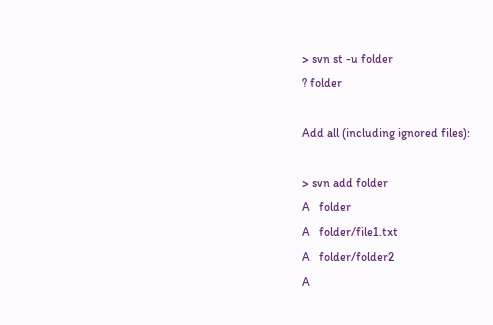> svn st -u folder
? folder

Add all (including ignored files):

> svn add folder
A   folder
A   folder/file1.txt
A   folder/folder2
A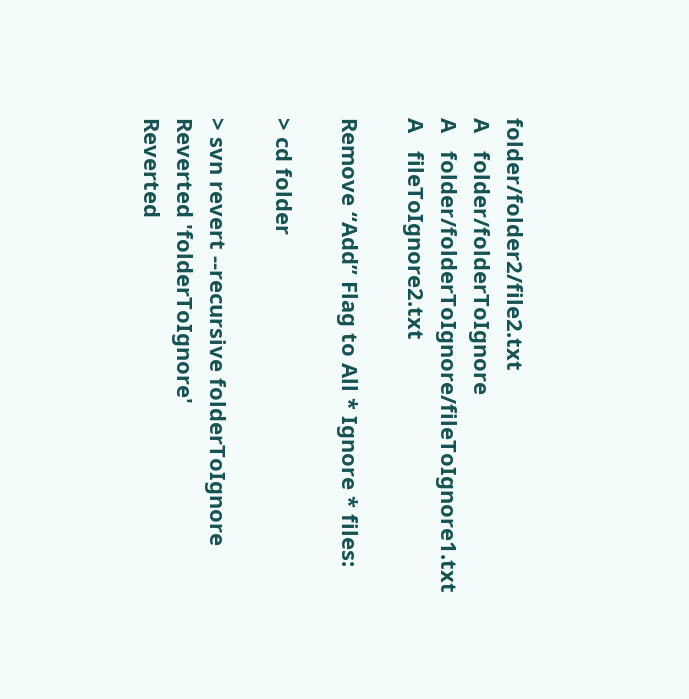folder/folder2/file2.txt
A   folder/folderToIgnore
A   folder/folderToIgnore/fileToIgnore1.txt
A   fileToIgnore2.txt

Remove “Add” Flag to All * Ignore * files:

> cd folder

> svn revert --recursive folderToIgnore
Reverted 'folderToIgnore'
Reverted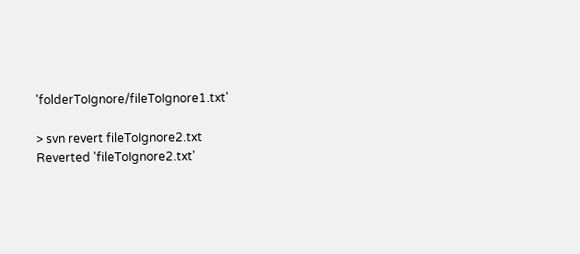'folderToIgnore/fileToIgnore1.txt'

> svn revert fileToIgnore2.txt
Reverted 'fileToIgnore2.txt'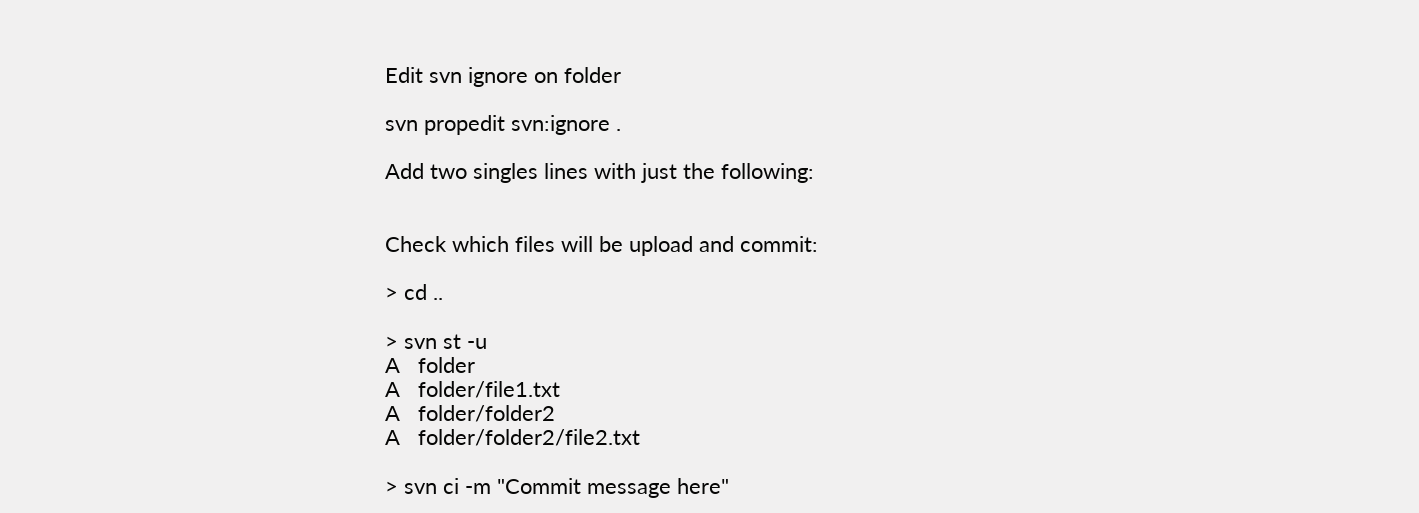Edit svn ignore on folder

svn propedit svn:ignore .

Add two singles lines with just the following:


Check which files will be upload and commit:

> cd ..

> svn st -u
A   folder
A   folder/file1.txt
A   folder/folder2
A   folder/folder2/file2.txt

> svn ci -m "Commit message here"